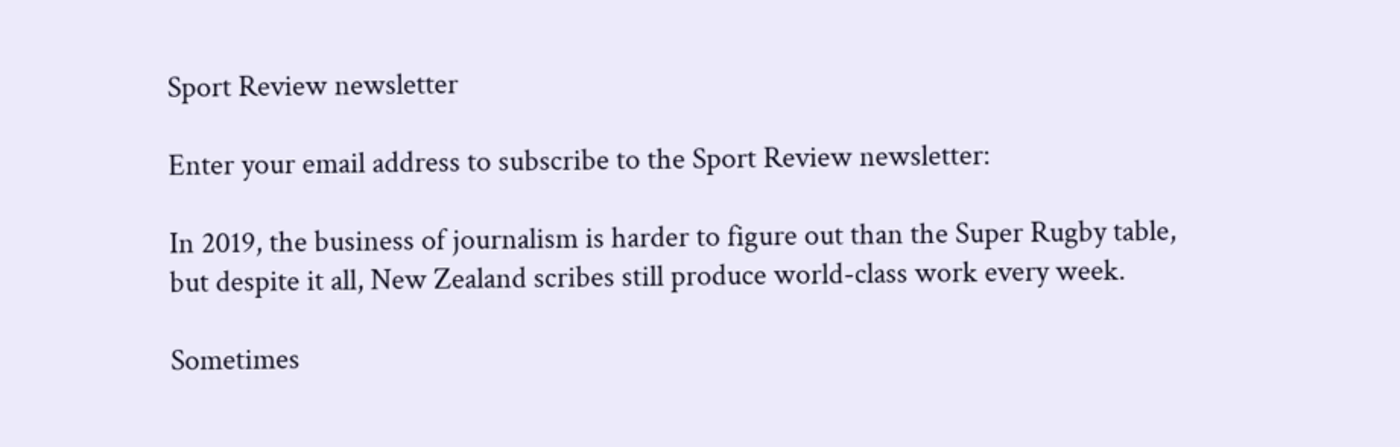Sport Review newsletter

Enter your email address to subscribe to the Sport Review newsletter:

In 2019, the business of journalism is harder to figure out than the Super Rugby table, but despite it all, New Zealand scribes still produce world-class work every week.

Sometimes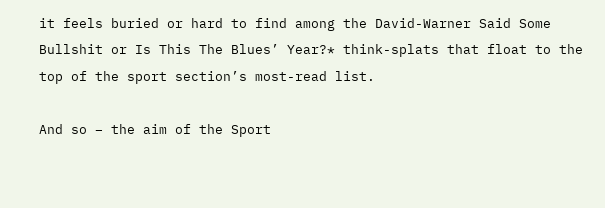it feels buried or hard to find among the David-Warner Said Some Bullshit or Is This The Blues’ Year?* think-splats that float to the top of the sport section’s most-read list.

And so – the aim of the Sport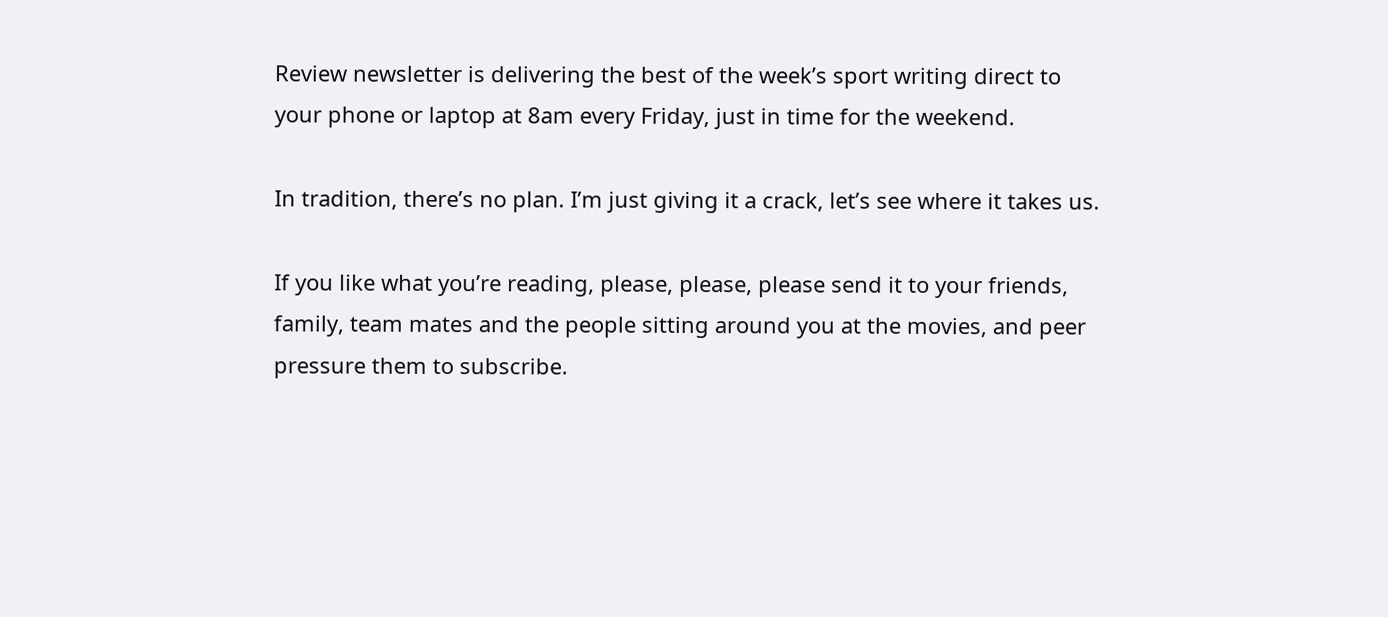Review newsletter is delivering the best of the week’s sport writing direct to your phone or laptop at 8am every Friday, just in time for the weekend.

In tradition, there’s no plan. I’m just giving it a crack, let’s see where it takes us.

If you like what you’re reading, please, please, please send it to your friends, family, team mates and the people sitting around you at the movies, and peer pressure them to subscribe.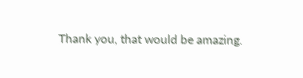Thank you, that would be amazing.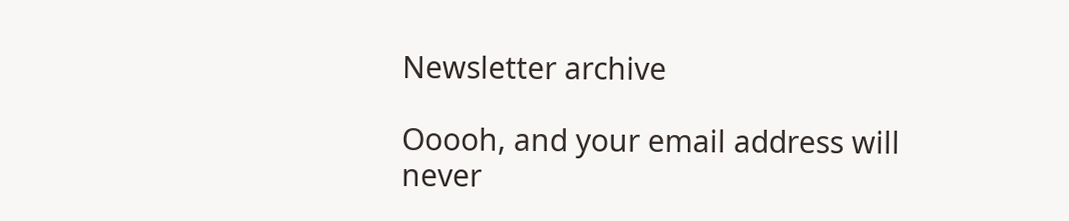Newsletter archive

Ooooh, and your email address will never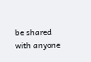be shared with anyone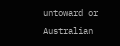untoward or Australian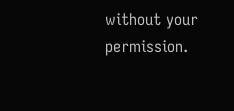without your permission.